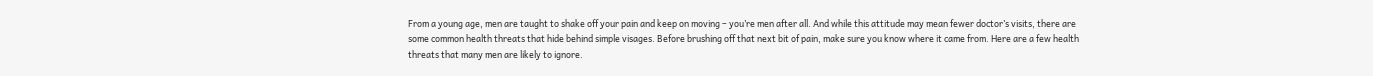From a young age, men are taught to shake off your pain and keep on moving – you’re men after all. And while this attitude may mean fewer doctor’s visits, there are some common health threats that hide behind simple visages. Before brushing off that next bit of pain, make sure you know where it came from. Here are a few health threats that many men are likely to ignore.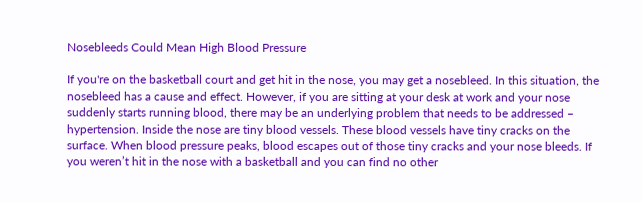Nosebleeds Could Mean High Blood Pressure

If you're on the basketball court and get hit in the nose, you may get a nosebleed. In this situation, the nosebleed has a cause and effect. However, if you are sitting at your desk at work and your nose suddenly starts running blood, there may be an underlying problem that needs to be addressed – hypertension. Inside the nose are tiny blood vessels. These blood vessels have tiny cracks on the surface. When blood pressure peaks, blood escapes out of those tiny cracks and your nose bleeds. If you weren’t hit in the nose with a basketball and you can find no other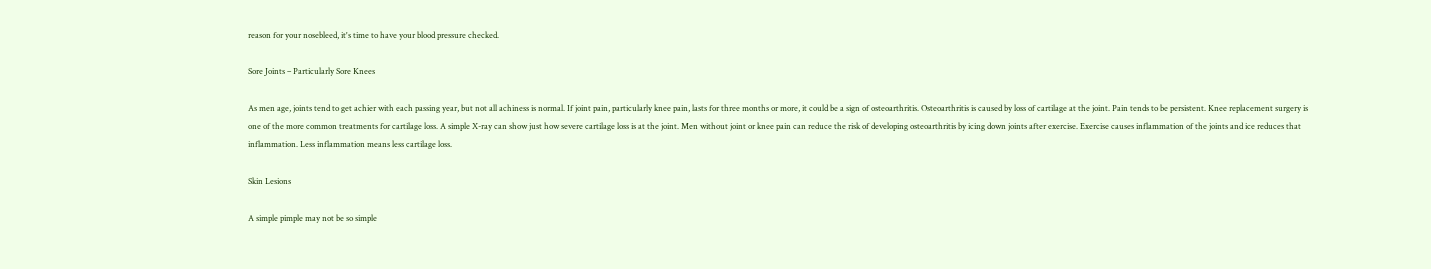reason for your nosebleed, it's time to have your blood pressure checked.

Sore Joints – Particularly Sore Knees

As men age, joints tend to get achier with each passing year, but not all achiness is normal. If joint pain, particularly knee pain, lasts for three months or more, it could be a sign of osteoarthritis. Osteoarthritis is caused by loss of cartilage at the joint. Pain tends to be persistent. Knee replacement surgery is one of the more common treatments for cartilage loss. A simple X-ray can show just how severe cartilage loss is at the joint. Men without joint or knee pain can reduce the risk of developing osteoarthritis by icing down joints after exercise. Exercise causes inflammation of the joints and ice reduces that inflammation. Less inflammation means less cartilage loss.

Skin Lesions

A simple pimple may not be so simple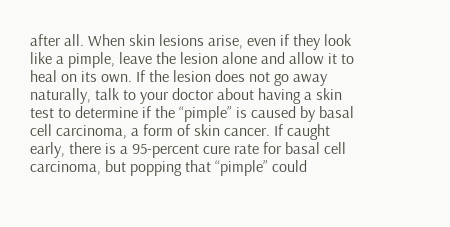after all. When skin lesions arise, even if they look like a pimple, leave the lesion alone and allow it to heal on its own. If the lesion does not go away naturally, talk to your doctor about having a skin test to determine if the “pimple” is caused by basal cell carcinoma, a form of skin cancer. If caught early, there is a 95-percent cure rate for basal cell carcinoma, but popping that “pimple” could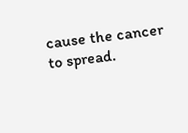cause the cancer to spread.